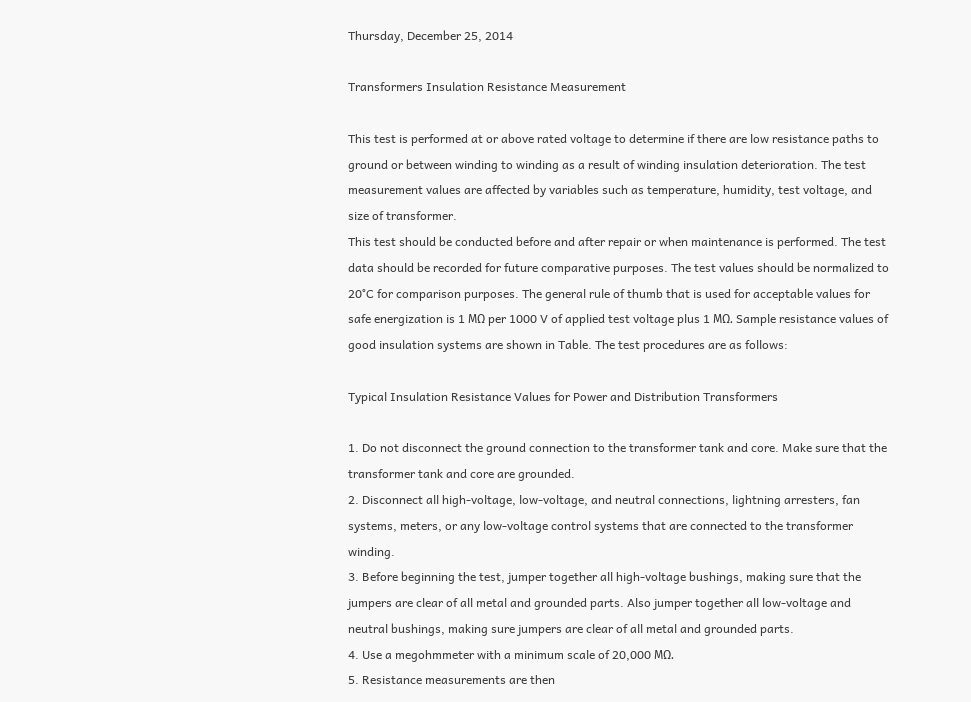Thursday, December 25, 2014

Transformers Insulation Resistance Measurement

This test is performed at or above rated voltage to determine if there are low resistance paths to ground or between winding to winding as a result of winding insulation deterioration. The test measurement values are affected by variables such as temperature, humidity, test voltage, and size of transformer.
This test should be conducted before and after repair or when maintenance is performed. The test data should be recorded for future comparative purposes. The test values should be normalized to 20°C for comparison purposes. The general rule of thumb that is used for acceptable values for safe energization is 1 MΩ per 1000 V of applied test voltage plus 1 MΩ. Sample resistance values of good insulation systems are shown in Table. The test procedures are as follows:

Typical Insulation Resistance Values for Power and Distribution Transformers

1. Do not disconnect the ground connection to the transformer tank and core. Make sure that the transformer tank and core are grounded.
2. Disconnect all high-voltage, low-voltage, and neutral connections, lightning arresters, fan systems, meters, or any low-voltage control systems that are connected to the transformer winding.
3. Before beginning the test, jumper together all high-voltage bushings, making sure that the jumpers are clear of all metal and grounded parts. Also jumper together all low-voltage and neutral bushings, making sure jumpers are clear of all metal and grounded parts.
4. Use a megohmmeter with a minimum scale of 20,000 MΩ.
5. Resistance measurements are then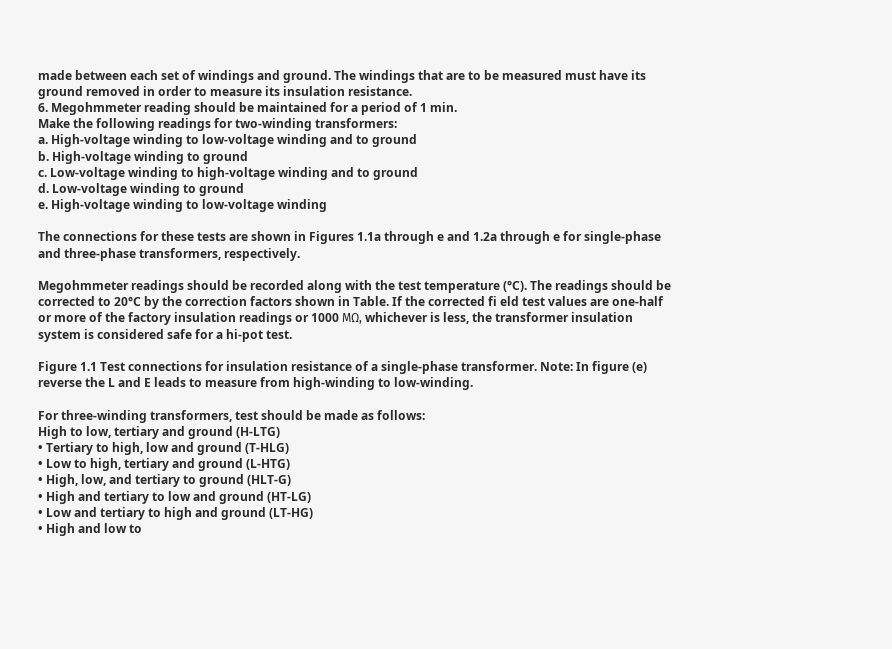made between each set of windings and ground. The windings that are to be measured must have its ground removed in order to measure its insulation resistance.
6. Megohmmeter reading should be maintained for a period of 1 min.
Make the following readings for two-winding transformers:
a. High-voltage winding to low-voltage winding and to ground
b. High-voltage winding to ground
c. Low-voltage winding to high-voltage winding and to ground
d. Low-voltage winding to ground
e. High-voltage winding to low-voltage winding

The connections for these tests are shown in Figures 1.1a through e and 1.2a through e for single-phase and three-phase transformers, respectively.

Megohmmeter readings should be recorded along with the test temperature (°C). The readings should be corrected to 20°C by the correction factors shown in Table. If the corrected fi eld test values are one-half or more of the factory insulation readings or 1000 MΩ, whichever is less, the transformer insulation system is considered safe for a hi-pot test.

Figure 1.1 Test connections for insulation resistance of a single-phase transformer. Note: In figure (e) reverse the L and E leads to measure from high-winding to low-winding.

For three-winding transformers, test should be made as follows:
High to low, tertiary and ground (H-LTG)
• Tertiary to high, low and ground (T-HLG)
• Low to high, tertiary and ground (L-HTG)
• High, low, and tertiary to ground (HLT-G)
• High and tertiary to low and ground (HT-LG)
• Low and tertiary to high and ground (LT-HG)
• High and low to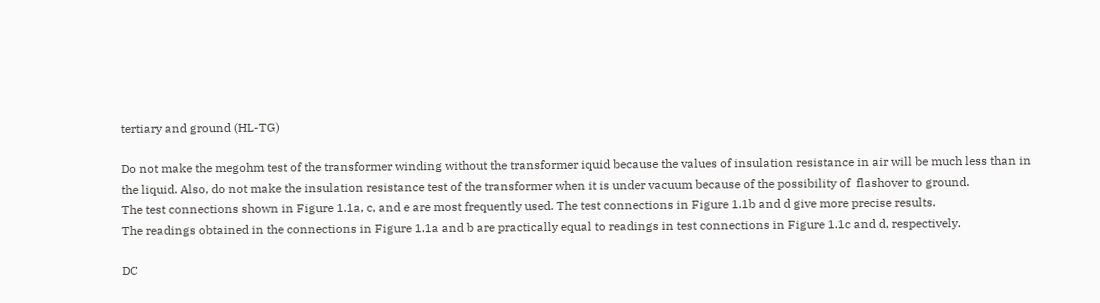tertiary and ground (HL-TG)

Do not make the megohm test of the transformer winding without the transformer iquid because the values of insulation resistance in air will be much less than in the liquid. Also, do not make the insulation resistance test of the transformer when it is under vacuum because of the possibility of  flashover to ground.
The test connections shown in Figure 1.1a, c, and e are most frequently used. The test connections in Figure 1.1b and d give more precise results.
The readings obtained in the connections in Figure 1.1a and b are practically equal to readings in test connections in Figure 1.1c and d, respectively.

DC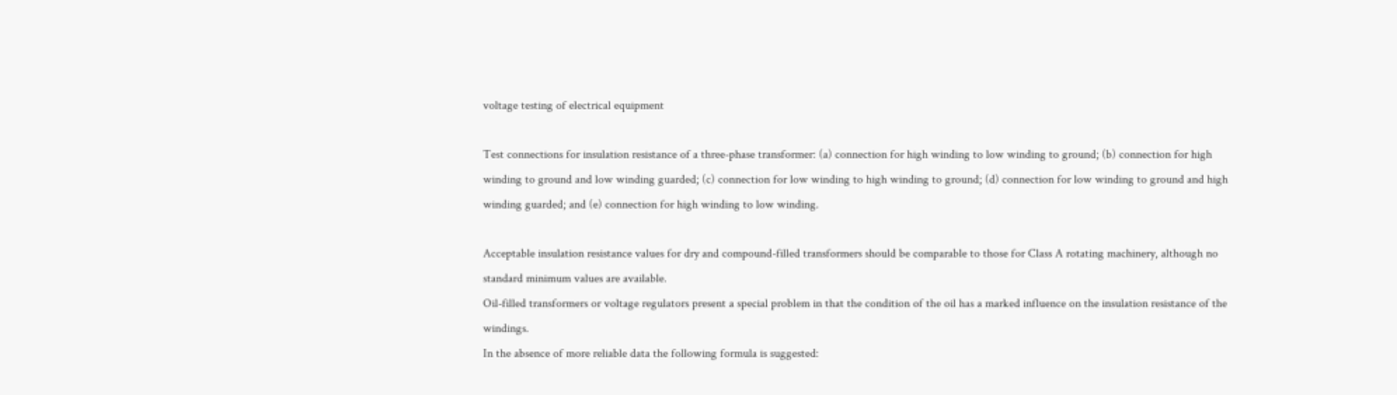voltage testing of electrical equipment

Test connections for insulation resistance of a three-phase transformer: (a) connection for high winding to low winding to ground; (b) connection for high winding to ground and low winding guarded; (c) connection for low winding to high winding to ground; (d) connection for low winding to ground and high winding guarded; and (e) connection for high winding to low winding.

Acceptable insulation resistance values for dry and compound-filled transformers should be comparable to those for Class A rotating machinery, although no standard minimum values are available.
Oil-filled transformers or voltage regulators present a special problem in that the condition of the oil has a marked influence on the insulation resistance of the windings.
In the absence of more reliable data the following formula is suggested: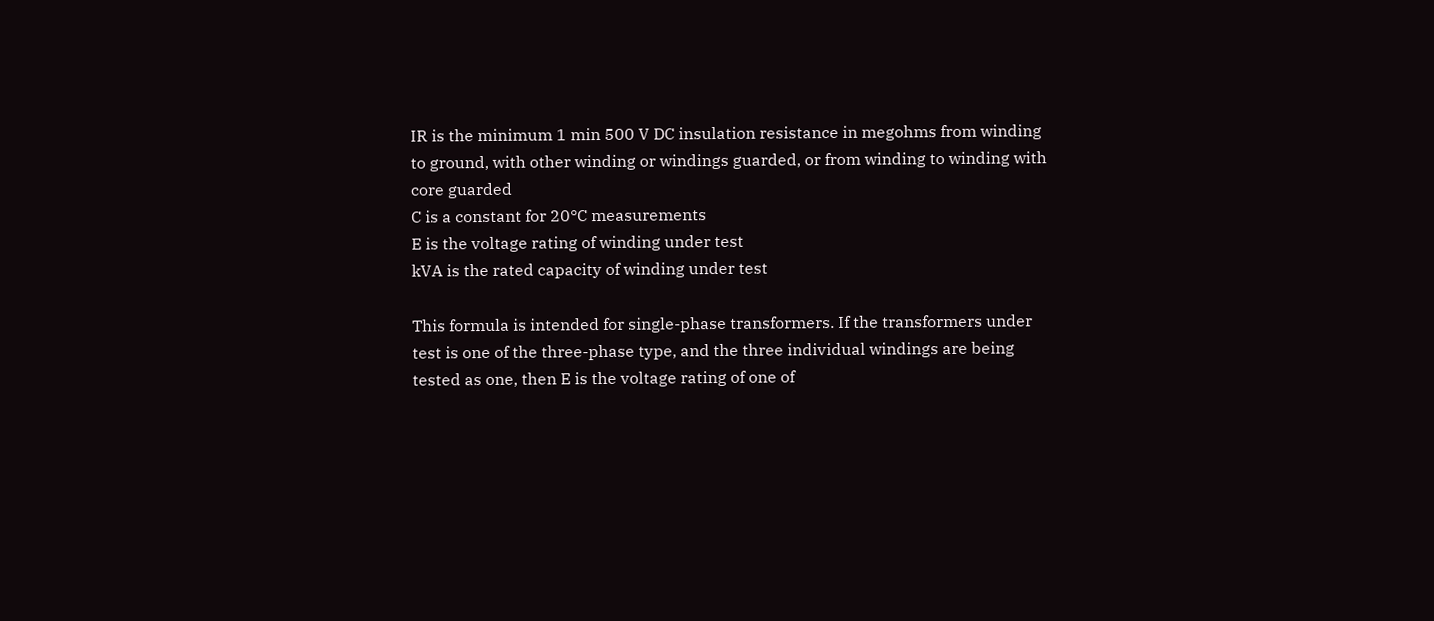IR is the minimum 1 min 500 V DC insulation resistance in megohms from winding to ground, with other winding or windings guarded, or from winding to winding with core guarded
C is a constant for 20°C measurements
E is the voltage rating of winding under test
kVA is the rated capacity of winding under test

This formula is intended for single-phase transformers. If the transformers under test is one of the three-phase type, and the three individual windings are being tested as one, then E is the voltage rating of one of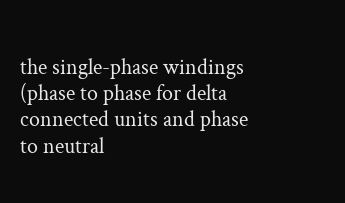the single-phase windings (phase to phase for delta connected units and phase to neutral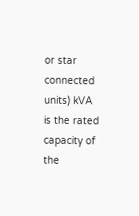or star connected units) kVA is the rated capacity of the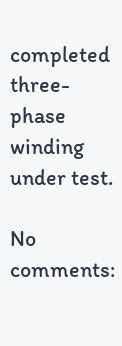completed three-phase winding under test.

No comments: